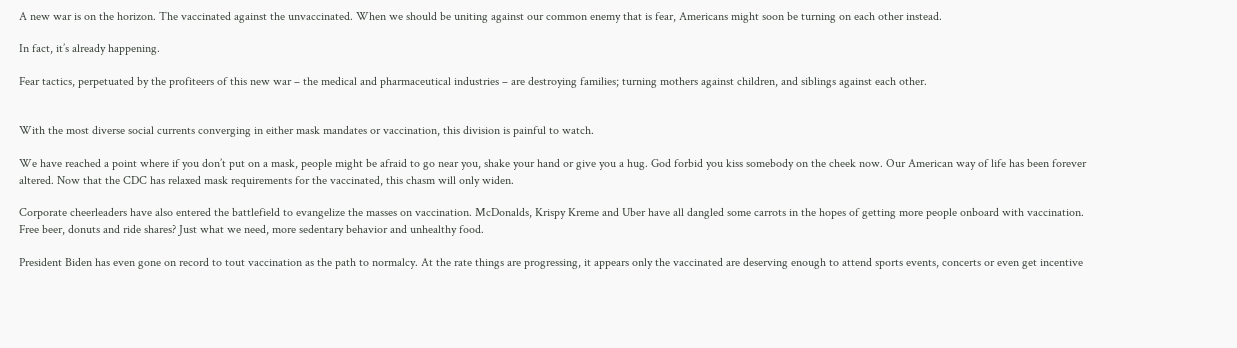A new war is on the horizon. The vaccinated against the unvaccinated. When we should be uniting against our common enemy that is fear, Americans might soon be turning on each other instead.

In fact, it’s already happening.

Fear tactics, perpetuated by the profiteers of this new war – the medical and pharmaceutical industries – are destroying families; turning mothers against children, and siblings against each other.


With the most diverse social currents converging in either mask mandates or vaccination, this division is painful to watch.

We have reached a point where if you don’t put on a mask, people might be afraid to go near you, shake your hand or give you a hug. God forbid you kiss somebody on the cheek now. Our American way of life has been forever altered. Now that the CDC has relaxed mask requirements for the vaccinated, this chasm will only widen.

Corporate cheerleaders have also entered the battlefield to evangelize the masses on vaccination. McDonalds, Krispy Kreme and Uber have all dangled some carrots in the hopes of getting more people onboard with vaccination. Free beer, donuts and ride shares? Just what we need, more sedentary behavior and unhealthy food.

President Biden has even gone on record to tout vaccination as the path to normalcy. At the rate things are progressing, it appears only the vaccinated are deserving enough to attend sports events, concerts or even get incentive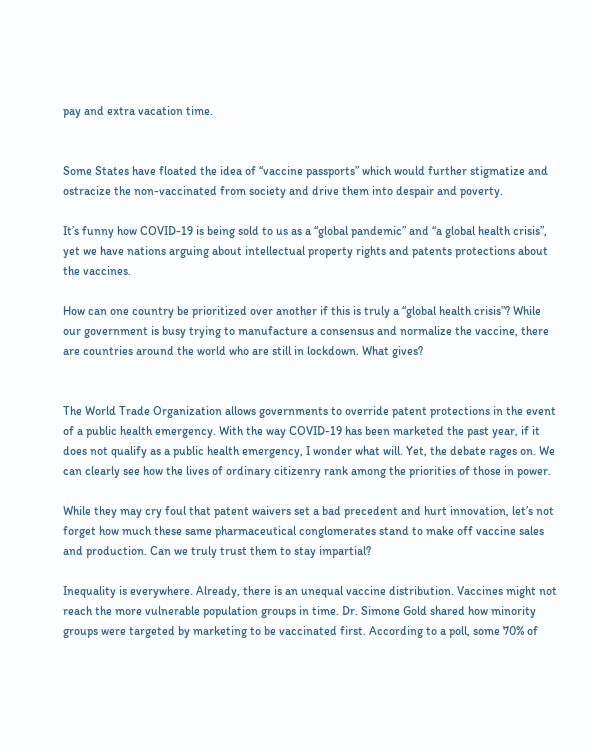pay and extra vacation time.


Some States have floated the idea of “vaccine passports” which would further stigmatize and ostracize the non-vaccinated from society and drive them into despair and poverty.

It’s funny how COVID-19 is being sold to us as a “global pandemic” and “a global health crisis”, yet we have nations arguing about intellectual property rights and patents protections about the vaccines.

How can one country be prioritized over another if this is truly a “global health crisis”? While our government is busy trying to manufacture a consensus and normalize the vaccine, there are countries around the world who are still in lockdown. What gives?


The World Trade Organization allows governments to override patent protections in the event of a public health emergency. With the way COVID-19 has been marketed the past year, if it does not qualify as a public health emergency, I wonder what will. Yet, the debate rages on. We can clearly see how the lives of ordinary citizenry rank among the priorities of those in power.

While they may cry foul that patent waivers set a bad precedent and hurt innovation, let’s not forget how much these same pharmaceutical conglomerates stand to make off vaccine sales and production. Can we truly trust them to stay impartial?

Inequality is everywhere. Already, there is an unequal vaccine distribution. Vaccines might not reach the more vulnerable population groups in time. Dr. Simone Gold shared how minority groups were targeted by marketing to be vaccinated first. According to a poll, some 70% of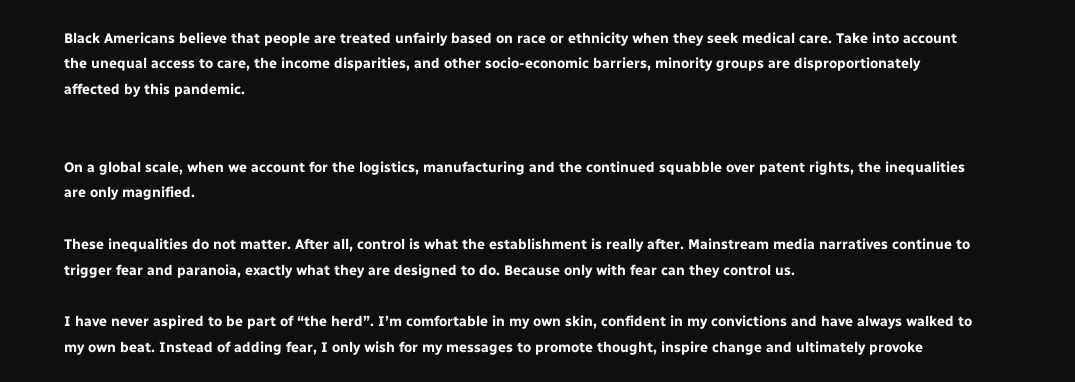Black Americans believe that people are treated unfairly based on race or ethnicity when they seek medical care. Take into account the unequal access to care, the income disparities, and other socio-economic barriers, minority groups are disproportionately affected by this pandemic.


On a global scale, when we account for the logistics, manufacturing and the continued squabble over patent rights, the inequalities are only magnified.

These inequalities do not matter. After all, control is what the establishment is really after. Mainstream media narratives continue to trigger fear and paranoia, exactly what they are designed to do. Because only with fear can they control us.

I have never aspired to be part of “the herd”. I’m comfortable in my own skin, confident in my convictions and have always walked to my own beat. Instead of adding fear, I only wish for my messages to promote thought, inspire change and ultimately provoke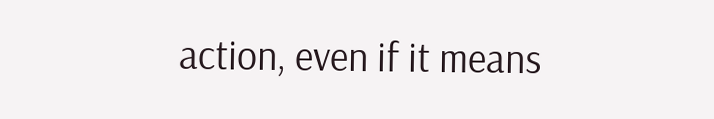action, even if it means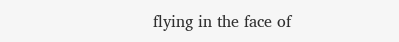flying in the face of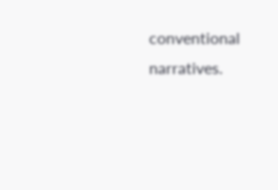conventional narratives.